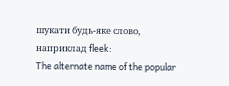шукати будь-яке слово, наприклад fleek:
The alternate name of the popular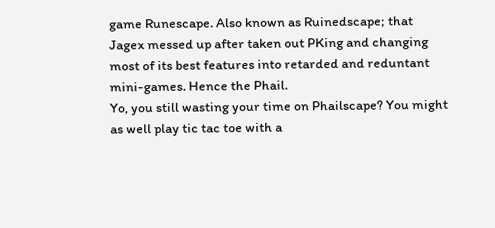game Runescape. Also known as Ruinedscape; that Jagex messed up after taken out PKing and changing most of its best features into retarded and reduntant mini-games. Hence the Phail.
Yo, you still wasting your time on Phailscape? You might as well play tic tac toe with a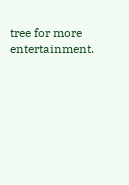tree for more entertainment.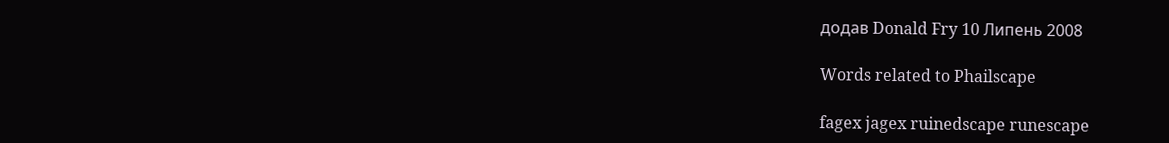додав Donald Fry 10 Липень 2008

Words related to Phailscape

fagex jagex ruinedscape runescape